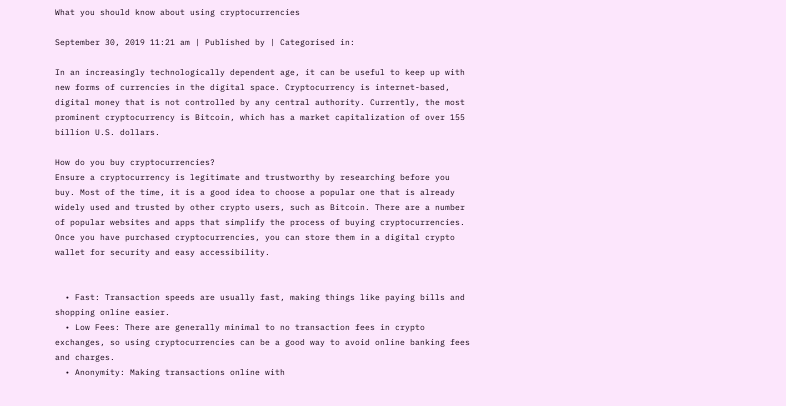What you should know about using cryptocurrencies

September 30, 2019 11:21 am | Published by | Categorised in:

In an increasingly technologically dependent age, it can be useful to keep up with new forms of currencies in the digital space. Cryptocurrency is internet-based, digital money that is not controlled by any central authority. Currently, the most prominent cryptocurrency is Bitcoin, which has a market capitalization of over 155 billion U.S. dollars.

How do you buy cryptocurrencies?
Ensure a cryptocurrency is legitimate and trustworthy by researching before you buy. Most of the time, it is a good idea to choose a popular one that is already widely used and trusted by other crypto users, such as Bitcoin. There are a number of popular websites and apps that simplify the process of buying cryptocurrencies. Once you have purchased cryptocurrencies, you can store them in a digital crypto wallet for security and easy accessibility.


  • Fast: Transaction speeds are usually fast, making things like paying bills and shopping online easier.
  • Low Fees: There are generally minimal to no transaction fees in crypto exchanges, so using cryptocurrencies can be a good way to avoid online banking fees and charges.
  • Anonymity: Making transactions online with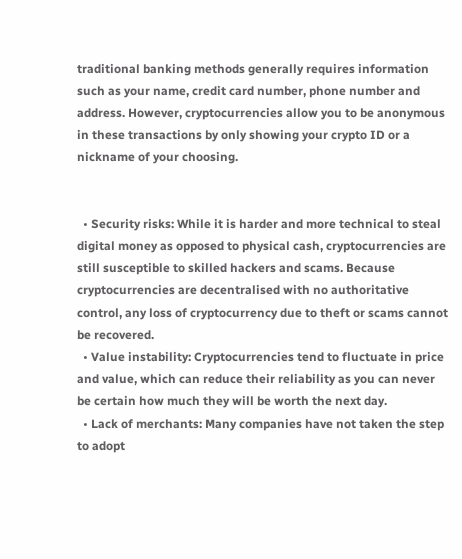traditional banking methods generally requires information such as your name, credit card number, phone number and address. However, cryptocurrencies allow you to be anonymous in these transactions by only showing your crypto ID or a nickname of your choosing.


  • Security risks: While it is harder and more technical to steal digital money as opposed to physical cash, cryptocurrencies are still susceptible to skilled hackers and scams. Because cryptocurrencies are decentralised with no authoritative control, any loss of cryptocurrency due to theft or scams cannot be recovered.
  • Value instability: Cryptocurrencies tend to fluctuate in price and value, which can reduce their reliability as you can never be certain how much they will be worth the next day.
  • Lack of merchants: Many companies have not taken the step to adopt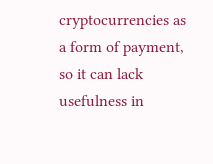cryptocurrencies as a form of payment, so it can lack usefulness in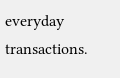everyday transactions.